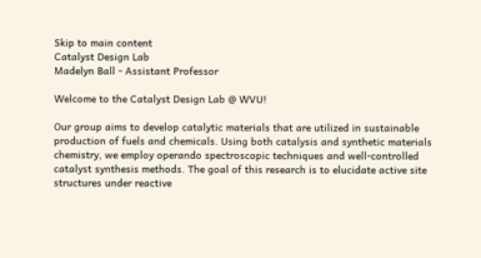Skip to main content
Catalyst Design Lab
Madelyn Ball - Assistant Professor

Welcome to the Catalyst Design Lab @ WVU!

Our group aims to develop catalytic materials that are utilized in sustainable production of fuels and chemicals. Using both catalysis and synthetic materials chemistry, we employ operando spectroscopic techniques and well-controlled catalyst synthesis methods. The goal of this research is to elucidate active site structures under reactive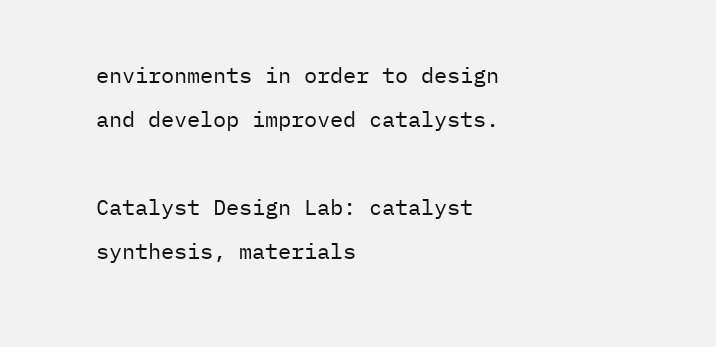environments in order to design and develop improved catalysts.

Catalyst Design Lab: catalyst synthesis, materials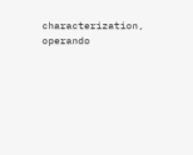characterization, operando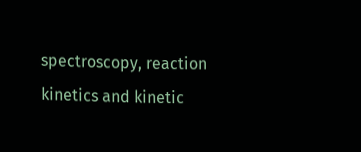spectroscopy, reaction kinetics and kinetic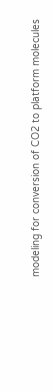modeling for conversion of CO2 to platform molecules